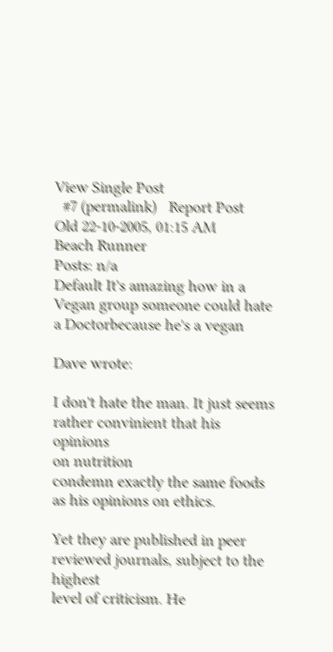View Single Post
  #7 (permalink)   Report Post
Old 22-10-2005, 01:15 AM
Beach Runner
Posts: n/a
Default It's amazing how in a Vegan group someone could hate a Doctorbecause he's a vegan

Dave wrote:

I don't hate the man. It just seems rather convinient that his opinions
on nutrition
condemn exactly the same foods as his opinions on ethics.

Yet they are published in peer reviewed journals, subject to the highest
level of criticism. He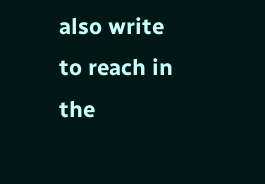also write to reach in the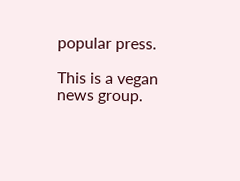popular press.

This is a vegan news group.